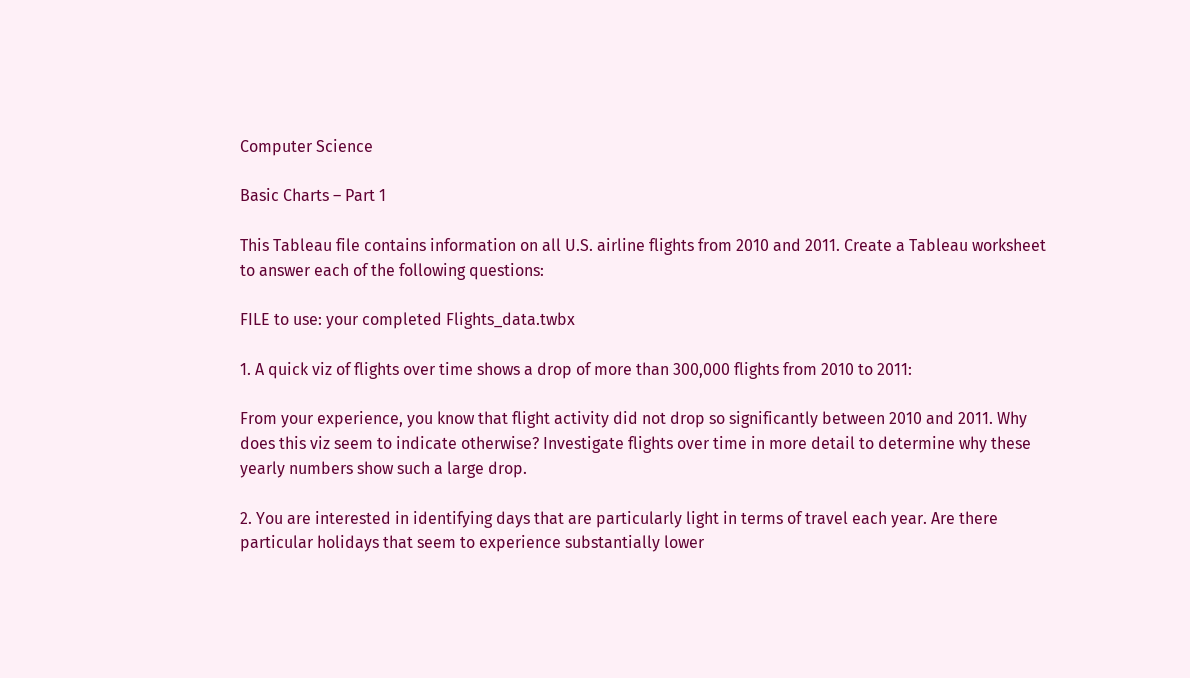Computer Science

Basic Charts – Part 1

This Tableau file contains information on all U.S. airline flights from 2010 and 2011. Create a Tableau worksheet to answer each of the following questions:

FILE to use: your completed Flights_data.twbx

1. A quick viz of flights over time shows a drop of more than 300,000 flights from 2010 to 2011:

From your experience, you know that flight activity did not drop so significantly between 2010 and 2011. Why does this viz seem to indicate otherwise? Investigate flights over time in more detail to determine why these yearly numbers show such a large drop.

2. You are interested in identifying days that are particularly light in terms of travel each year. Are there particular holidays that seem to experience substantially lower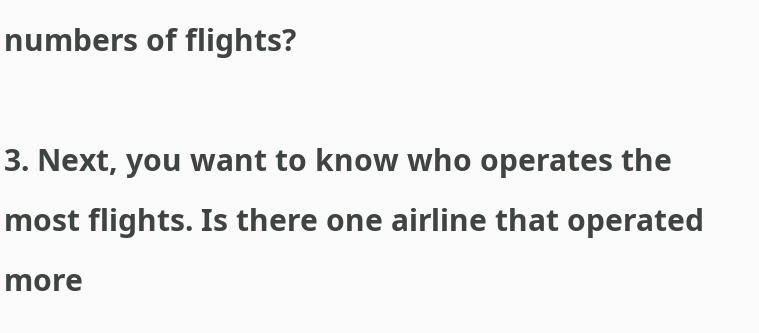numbers of flights?

3. Next, you want to know who operates the most flights. Is there one airline that operated more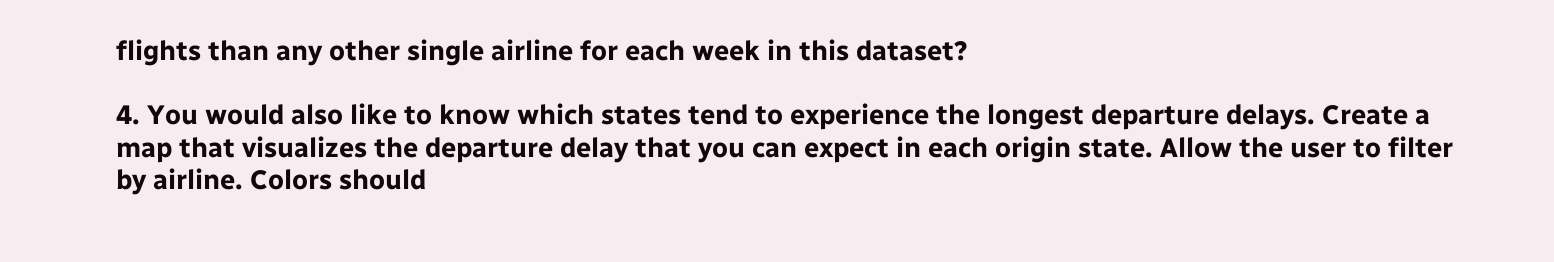flights than any other single airline for each week in this dataset?

4. You would also like to know which states tend to experience the longest departure delays. Create a map that visualizes the departure delay that you can expect in each origin state. Allow the user to filter by airline. Colors should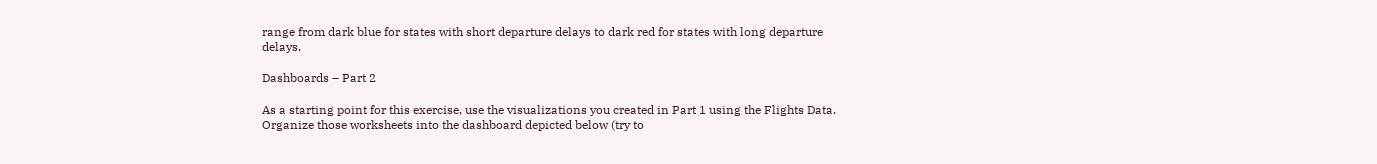range from dark blue for states with short departure delays to dark red for states with long departure delays.

Dashboards – Part 2

As a starting point for this exercise, use the visualizations you created in Part 1 using the Flights Data. Organize those worksheets into the dashboard depicted below (try to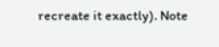recreate it exactly). Note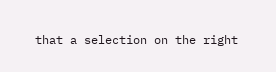that a selection on the right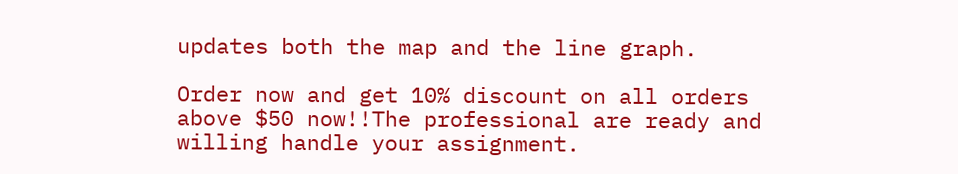updates both the map and the line graph.

Order now and get 10% discount on all orders above $50 now!!The professional are ready and willing handle your assignment.